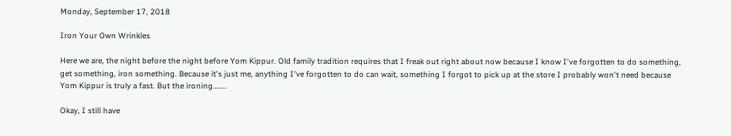Monday, September 17, 2018

Iron Your Own Wrinkles

Here we are, the night before the night before Yom Kippur. Old family tradition requires that I freak out right about now because I know I've forgotten to do something, get something, iron something. Because it's just me, anything I've forgotten to do can wait, something I forgot to pick up at the store I probably won't need because Yom Kippur is truly a fast. But the ironing.......

Okay, I still have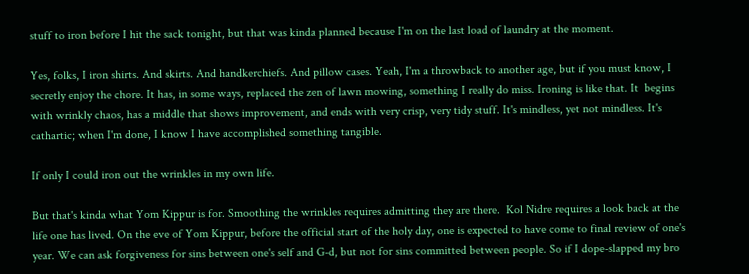stuff to iron before I hit the sack tonight, but that was kinda planned because I'm on the last load of laundry at the moment.

Yes, folks, I iron shirts. And skirts. And handkerchiefs. And pillow cases. Yeah, I'm a throwback to another age, but if you must know, I secretly enjoy the chore. It has, in some ways, replaced the zen of lawn mowing, something I really do miss. Ironing is like that. It  begins with wrinkly chaos, has a middle that shows improvement, and ends with very crisp, very tidy stuff. It's mindless, yet not mindless. It's cathartic; when I'm done, I know I have accomplished something tangible.

If only I could iron out the wrinkles in my own life.

But that's kinda what Yom Kippur is for. Smoothing the wrinkles requires admitting they are there.  Kol Nidre requires a look back at the life one has lived. On the eve of Yom Kippur, before the official start of the holy day, one is expected to have come to final review of one's year. We can ask forgiveness for sins between one's self and G-d, but not for sins committed between people. So if I dope-slapped my bro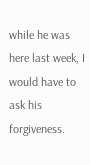while he was here last week, I would have to ask his forgiveness.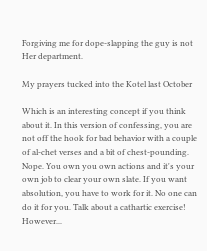Forgiving me for dope-slapping the guy is not Her department.

My prayers tucked into the Kotel last October

Which is an interesting concept if you think about it. In this version of confessing, you are not off the hook for bad behavior with a couple of al-chet verses and a bit of chest-pounding. Nope. You own you own actions and it's your own job to clear your own slate. If you want absolution, you have to work for it. No one can do it for you. Talk about a cathartic exercise! However...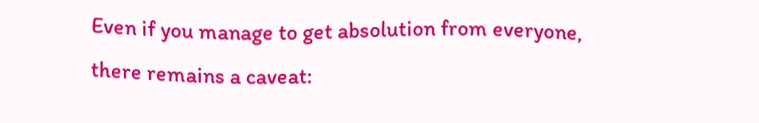Even if you manage to get absolution from everyone, there remains a caveat: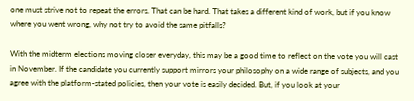one must strive not to repeat the errors. That can be hard. That takes a different kind of work, but if you know where you went wrong, why not try to avoid the same pitfalls?

With the midterm elections moving closer everyday, this may be a good time to reflect on the vote you will cast in November. If the candidate you currently support mirrors your philosophy on a wide range of subjects, and you agree with the platform-stated policies, then your vote is easily decided. But, if you look at your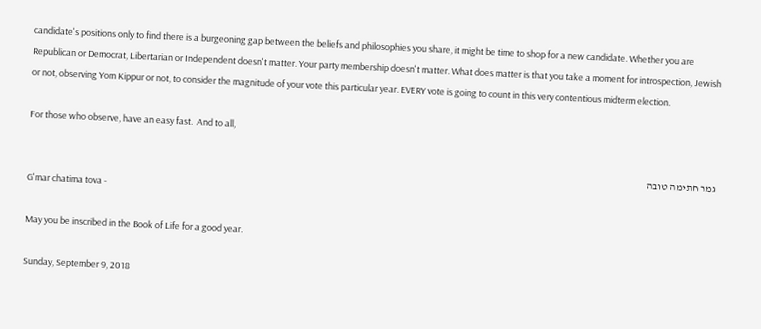candidate's positions only to find there is a burgeoning gap between the beliefs and philosophies you share, it might be time to shop for a new candidate. Whether you are Republican or Democrat, Libertarian or Independent doesn't matter. Your party membership doesn't matter. What does matter is that you take a moment for introspection, Jewish or not, observing Yom Kippur or not, to consider the magnitude of your vote this particular year. EVERY vote is going to count in this very contentious midterm election.

For those who observe, have an easy fast.  And to all,

גמר חתימה טובה
G'mar chatima tova -

May you be inscribed in the Book of Life for a good year.

Sunday, September 9, 2018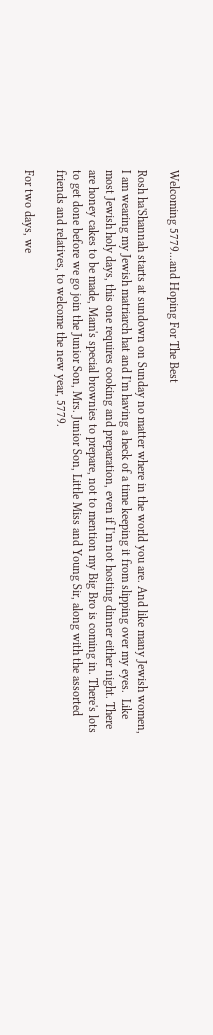Welcoming 5779...and Hoping For The Best

Rosh ha'Shannah starts at sundown on Sunday no matter where in the world you are. And like many Jewish women, I am wearing my Jewish matriarch hat and I'm having a heck of a time keeping it from slipping over my eyes.  Like most Jewish holy days, this one requires cooking and preparation, even if I'm not hosting dinner either night. There are honey cakes to be made, Mam's special brownies to prepare, not to mention my Big Bro is coming in. There's lots to get done before we go join the Junior Son, Mrs. Junior Son, Little Miss and Young Sir, along with the assorted friends and relatives, to welcome the new year, 5779.

For two days, we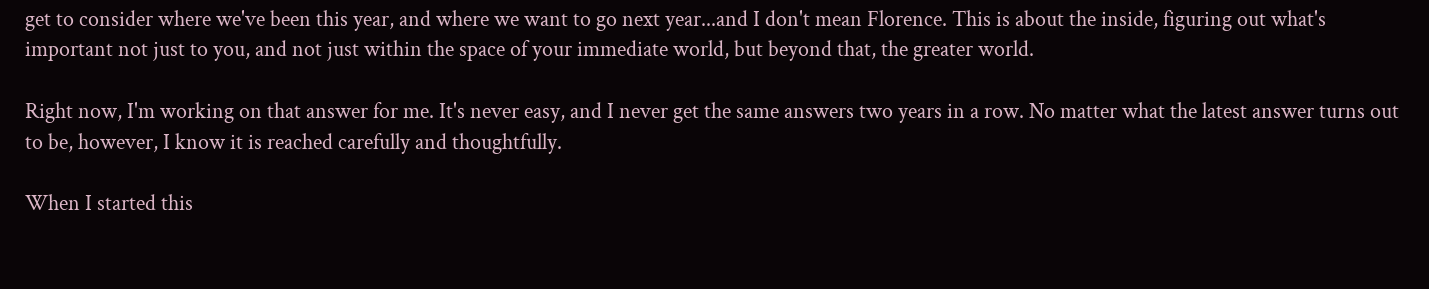get to consider where we've been this year, and where we want to go next year...and I don't mean Florence. This is about the inside, figuring out what's important not just to you, and not just within the space of your immediate world, but beyond that, the greater world.

Right now, I'm working on that answer for me. It's never easy, and I never get the same answers two years in a row. No matter what the latest answer turns out to be, however, I know it is reached carefully and thoughtfully.

When I started this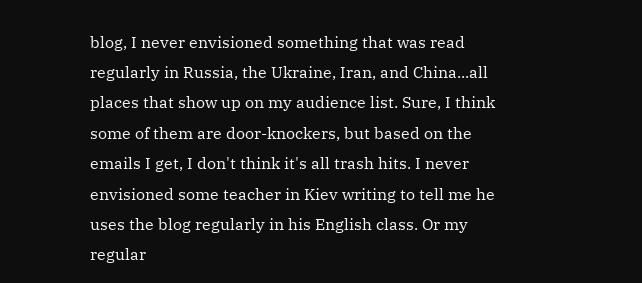blog, I never envisioned something that was read regularly in Russia, the Ukraine, Iran, and China...all places that show up on my audience list. Sure, I think some of them are door-knockers, but based on the emails I get, I don't think it's all trash hits. I never envisioned some teacher in Kiev writing to tell me he uses the blog regularly in his English class. Or my regular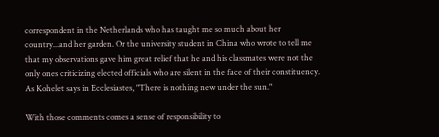correspondent in the Netherlands who has taught me so much about her country...and her garden. Or the university student in China who wrote to tell me that my observations gave him great relief that he and his classmates were not the only ones criticizing elected officials who are silent in the face of their constituency. As Kohelet says in Ecclesiastes, "There is nothing new under the sun."

With those comments comes a sense of responsibility to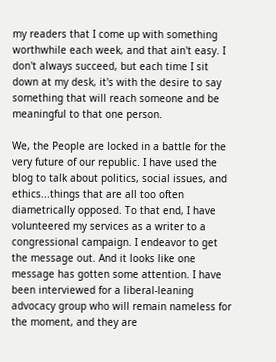my readers that I come up with something worthwhile each week, and that ain't easy. I don't always succeed, but each time I sit down at my desk, it's with the desire to say something that will reach someone and be meaningful to that one person.

We, the People are locked in a battle for the very future of our republic. I have used the blog to talk about politics, social issues, and ethics...things that are all too often diametrically opposed. To that end, I have volunteered my services as a writer to a congressional campaign. I endeavor to get the message out. And it looks like one message has gotten some attention. I have been interviewed for a liberal-leaning advocacy group who will remain nameless for the moment, and they are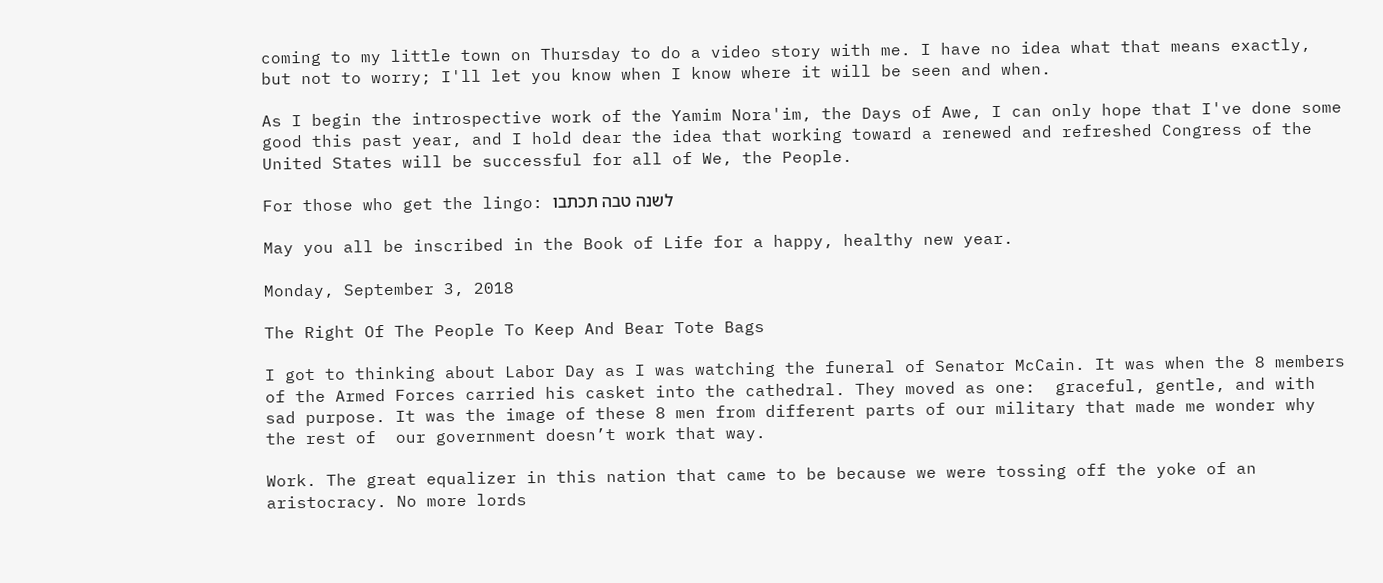coming to my little town on Thursday to do a video story with me. I have no idea what that means exactly, but not to worry; I'll let you know when I know where it will be seen and when.

As I begin the introspective work of the Yamim Nora'im, the Days of Awe, I can only hope that I've done some good this past year, and I hold dear the idea that working toward a renewed and refreshed Congress of the United States will be successful for all of We, the People.

For those who get the lingo: לשנה טבה תכתבו

May you all be inscribed in the Book of Life for a happy, healthy new year.

Monday, September 3, 2018

The Right Of The People To Keep And Bear Tote Bags

I got to thinking about Labor Day as I was watching the funeral of Senator McCain. It was when the 8 members of the Armed Forces carried his casket into the cathedral. They moved as one:  graceful, gentle, and with sad purpose. It was the image of these 8 men from different parts of our military that made me wonder why the rest of  our government doesn’t work that way.

Work. The great equalizer in this nation that came to be because we were tossing off the yoke of an aristocracy. No more lords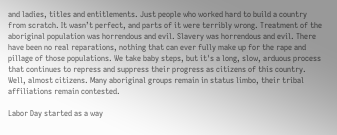and ladies, titles and entitlements. Just people who worked hard to build a country from scratch. It wasn’t perfect, and parts of it were terribly wrong. Treatment of the aboriginal population was horrendous and evil. Slavery was horrendous and evil. There have been no real reparations, nothing that can ever fully make up for the rape and pillage of those populations. We take baby steps, but it's a long, slow, arduous process that continues to repress and suppress their progress as citizens of this country. Well, almost citizens. Many aboriginal groups remain in status limbo, their tribal affiliations remain contested.

Labor Day started as a way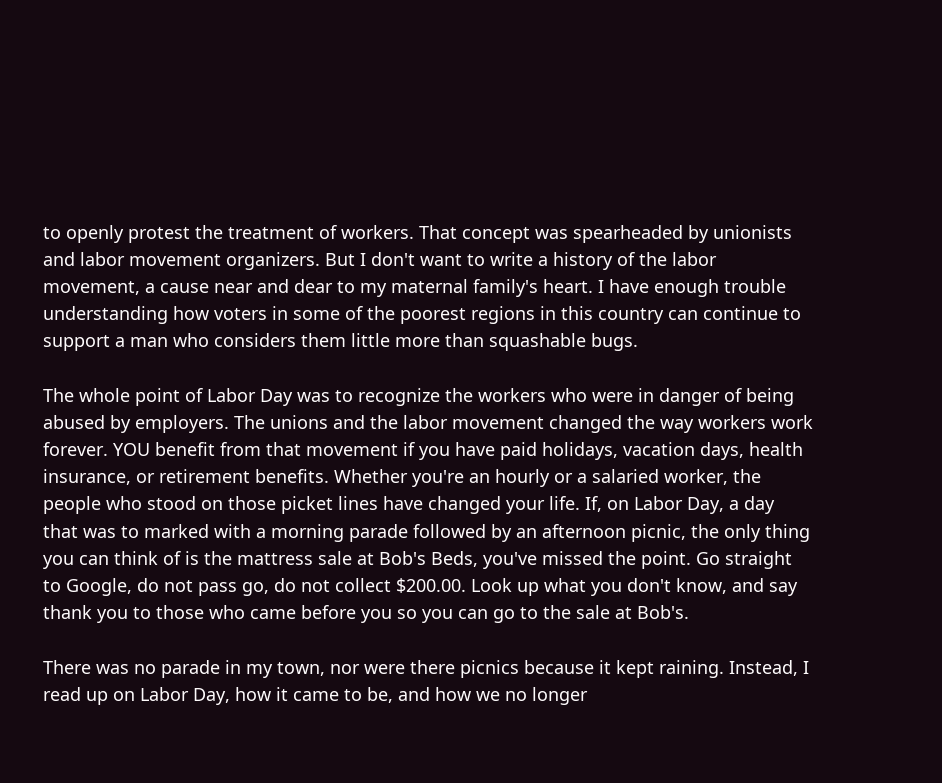to openly protest the treatment of workers. That concept was spearheaded by unionists and labor movement organizers. But I don't want to write a history of the labor movement, a cause near and dear to my maternal family's heart. I have enough trouble understanding how voters in some of the poorest regions in this country can continue to support a man who considers them little more than squashable bugs.

The whole point of Labor Day was to recognize the workers who were in danger of being abused by employers. The unions and the labor movement changed the way workers work forever. YOU benefit from that movement if you have paid holidays, vacation days, health insurance, or retirement benefits. Whether you're an hourly or a salaried worker, the people who stood on those picket lines have changed your life. If, on Labor Day, a day that was to marked with a morning parade followed by an afternoon picnic, the only thing you can think of is the mattress sale at Bob's Beds, you've missed the point. Go straight to Google, do not pass go, do not collect $200.00. Look up what you don't know, and say thank you to those who came before you so you can go to the sale at Bob's.

There was no parade in my town, nor were there picnics because it kept raining. Instead, I read up on Labor Day, how it came to be, and how we no longer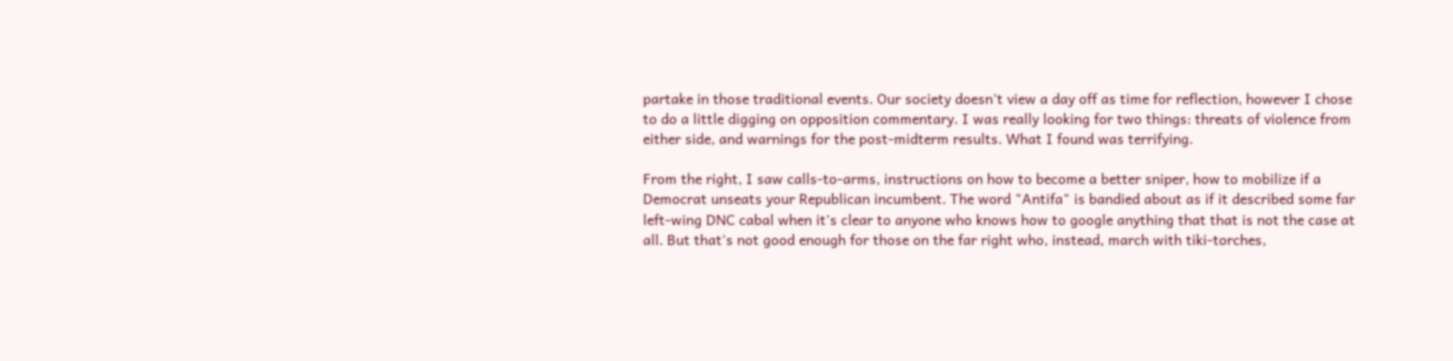partake in those traditional events. Our society doesn't view a day off as time for reflection, however I chose to do a little digging on opposition commentary. I was really looking for two things: threats of violence from either side, and warnings for the post-midterm results. What I found was terrifying.

From the right, I saw calls-to-arms, instructions on how to become a better sniper, how to mobilize if a Democrat unseats your Republican incumbent. The word "Antifa" is bandied about as if it described some far left-wing DNC cabal when it's clear to anyone who knows how to google anything that that is not the case at all. But that's not good enough for those on the far right who, instead, march with tiki-torches,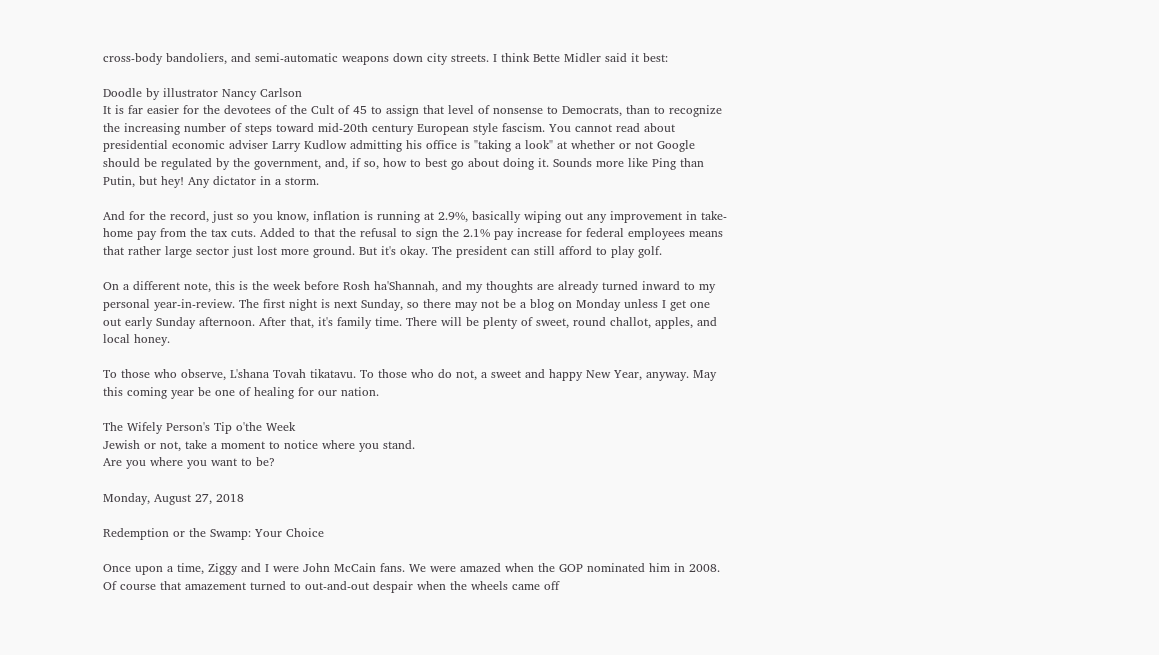cross-body bandoliers, and semi-automatic weapons down city streets. I think Bette Midler said it best:

Doodle by illustrator Nancy Carlson
It is far easier for the devotees of the Cult of 45 to assign that level of nonsense to Democrats, than to recognize the increasing number of steps toward mid-20th century European style fascism. You cannot read about presidential economic adviser Larry Kudlow admitting his office is "taking a look" at whether or not Google should be regulated by the government, and, if so, how to best go about doing it. Sounds more like Ping than Putin, but hey! Any dictator in a storm.

And for the record, just so you know, inflation is running at 2.9%, basically wiping out any improvement in take-home pay from the tax cuts. Added to that the refusal to sign the 2.1% pay increase for federal employees means that rather large sector just lost more ground. But it's okay. The president can still afford to play golf.

On a different note, this is the week before Rosh ha'Shannah, and my thoughts are already turned inward to my personal year-in-review. The first night is next Sunday, so there may not be a blog on Monday unless I get one out early Sunday afternoon. After that, it's family time. There will be plenty of sweet, round challot, apples, and local honey.

To those who observe, L'shana Tovah tikatavu. To those who do not, a sweet and happy New Year, anyway. May this coming year be one of healing for our nation.

The Wifely Person's Tip o'the Week
Jewish or not, take a moment to notice where you stand.
Are you where you want to be?

Monday, August 27, 2018

Redemption or the Swamp: Your Choice

Once upon a time, Ziggy and I were John McCain fans. We were amazed when the GOP nominated him in 2008. Of course that amazement turned to out-and-out despair when the wheels came off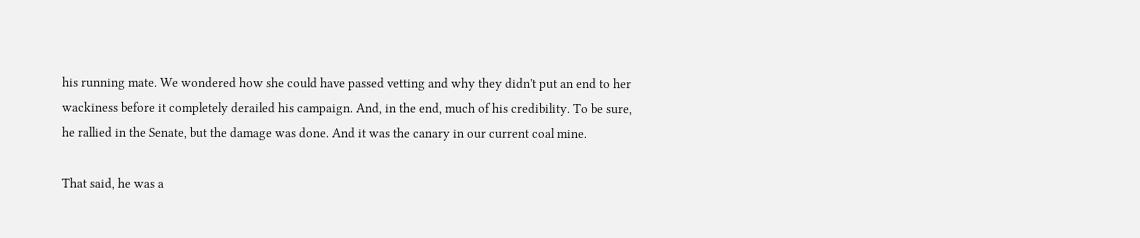his running mate. We wondered how she could have passed vetting and why they didn't put an end to her wackiness before it completely derailed his campaign. And, in the end, much of his credibility. To be sure, he rallied in the Senate, but the damage was done. And it was the canary in our current coal mine.

That said, he was a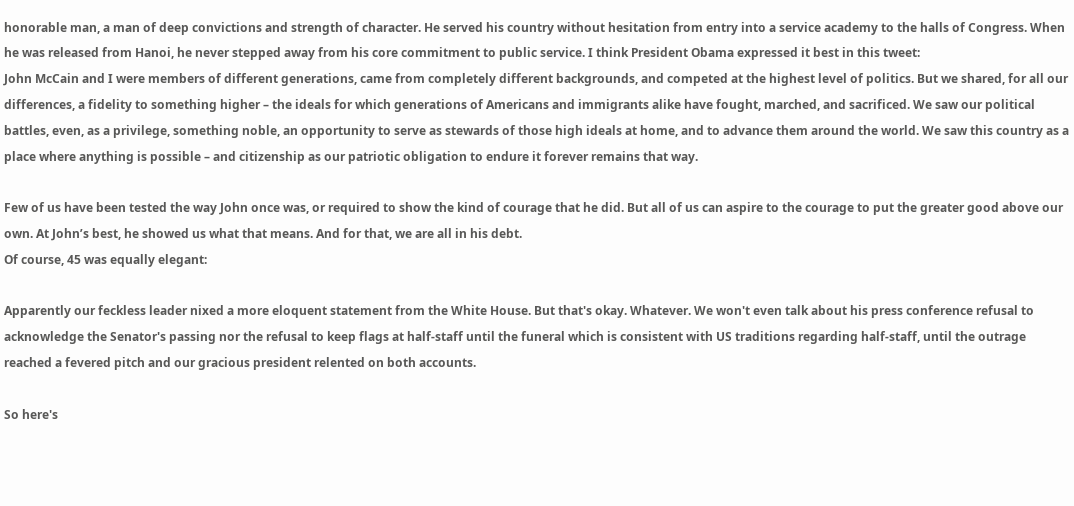honorable man, a man of deep convictions and strength of character. He served his country without hesitation from entry into a service academy to the halls of Congress. When he was released from Hanoi, he never stepped away from his core commitment to public service. I think President Obama expressed it best in this tweet:
John McCain and I were members of different generations, came from completely different backgrounds, and competed at the highest level of politics. But we shared, for all our differences, a fidelity to something higher – the ideals for which generations of Americans and immigrants alike have fought, marched, and sacrificed. We saw our political battles, even, as a privilege, something noble, an opportunity to serve as stewards of those high ideals at home, and to advance them around the world. We saw this country as a place where anything is possible – and citizenship as our patriotic obligation to endure it forever remains that way.

Few of us have been tested the way John once was, or required to show the kind of courage that he did. But all of us can aspire to the courage to put the greater good above our own. At John’s best, he showed us what that means. And for that, we are all in his debt.
Of course, 45 was equally elegant:

Apparently our feckless leader nixed a more eloquent statement from the White House. But that's okay. Whatever. We won't even talk about his press conference refusal to acknowledge the Senator's passing nor the refusal to keep flags at half-staff until the funeral which is consistent with US traditions regarding half-staff, until the outrage reached a fevered pitch and our gracious president relented on both accounts.

So here's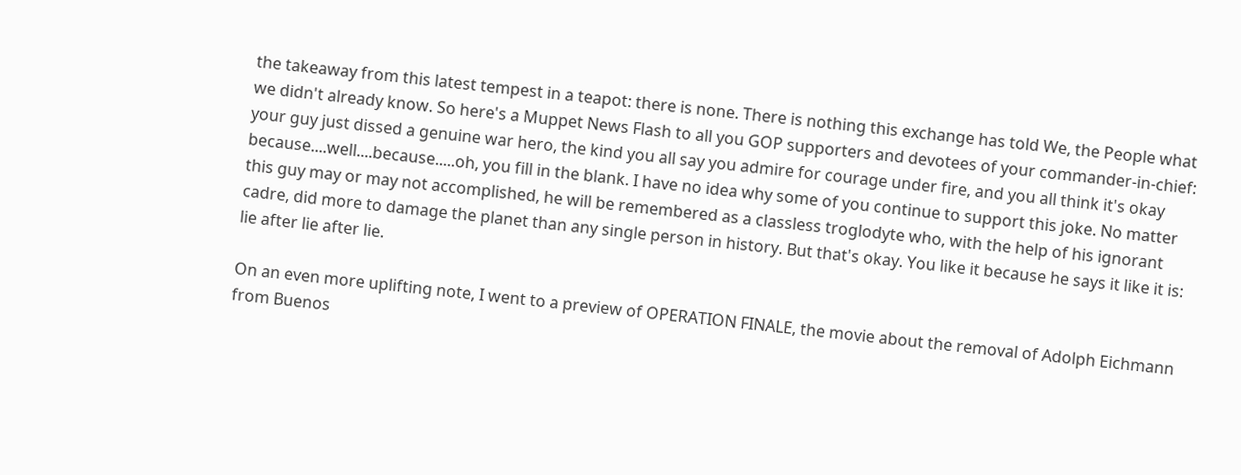the takeaway from this latest tempest in a teapot: there is none. There is nothing this exchange has told We, the People what we didn't already know. So here's a Muppet News Flash to all you GOP supporters and devotees of your commander-in-chief: your guy just dissed a genuine war hero, the kind you all say you admire for courage under fire, and you all think it's okay because....well....because.....oh, you fill in the blank. I have no idea why some of you continue to support this joke. No matter this guy may or may not accomplished, he will be remembered as a classless troglodyte who, with the help of his ignorant cadre, did more to damage the planet than any single person in history. But that's okay. You like it because he says it like it is: lie after lie after lie.

On an even more uplifting note, I went to a preview of OPERATION FINALE, the movie about the removal of Adolph Eichmann from Buenos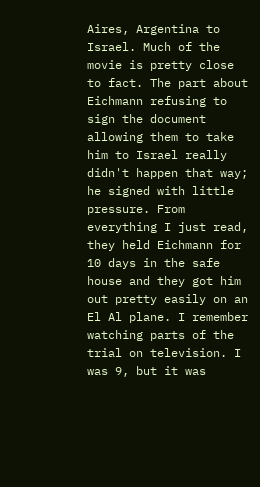Aires, Argentina to Israel. Much of the movie is pretty close to fact. The part about Eichmann refusing to sign the document allowing them to take him to Israel really didn't happen that way; he signed with little pressure. From everything I just read, they held Eichmann for 10 days in the safe house and they got him out pretty easily on an El Al plane. I remember watching parts of the trial on television. I was 9, but it was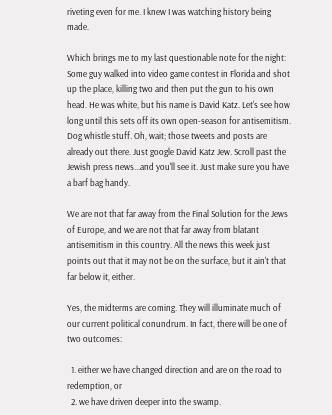riveting even for me. I knew I was watching history being made.

Which brings me to my last questionable note for the night: Some guy walked into video game contest in Florida and shot up the place, killing two and then put the gun to his own head. He was white, but his name is David Katz. Let's see how long until this sets off its own open-season for antisemitism. Dog whistle stuff. Oh, wait; those tweets and posts are already out there. Just google David Katz Jew. Scroll past the Jewish press news...and you'll see it. Just make sure you have a barf bag handy.

We are not that far away from the Final Solution for the Jews of Europe, and we are not that far away from blatant antisemitism in this country. All the news this week just points out that it may not be on the surface, but it ain't that far below it, either.

Yes, the midterms are coming. They will illuminate much of our current political conundrum. In fact, there will be one of two outcomes:

  1. either we have changed direction and are on the road to redemption, or
  2. we have driven deeper into the swamp.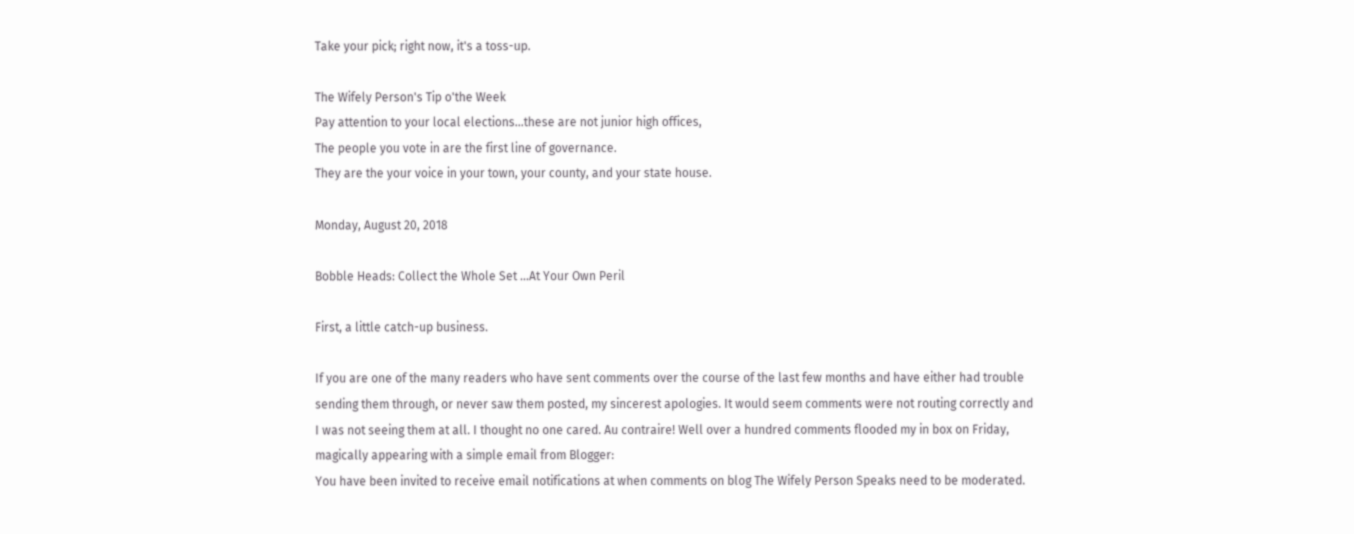Take your pick; right now, it's a toss-up.

The Wifely Person's Tip o'the Week
Pay attention to your local elections...these are not junior high offices,
The people you vote in are the first line of governance.
They are the your voice in your town, your county, and your state house.

Monday, August 20, 2018

Bobble Heads: Collect the Whole Set ...At Your Own Peril

First, a little catch-up business.

If you are one of the many readers who have sent comments over the course of the last few months and have either had trouble sending them through, or never saw them posted, my sincerest apologies. It would seem comments were not routing correctly and I was not seeing them at all. I thought no one cared. Au contraire! Well over a hundred comments flooded my in box on Friday, magically appearing with a simple email from Blogger:
You have been invited to receive email notifications at when comments on blog The Wifely Person Speaks need to be moderated.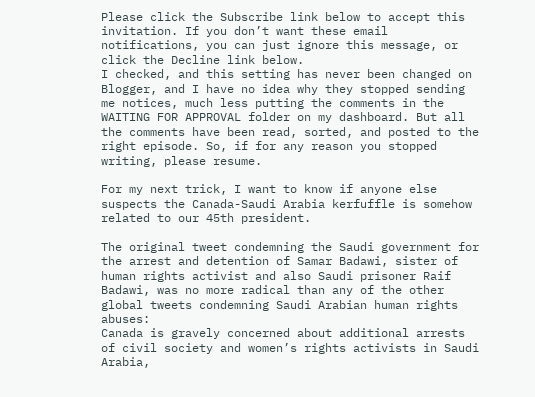Please click the Subscribe link below to accept this invitation. If you don’t want these email notifications, you can just ignore this message, or click the Decline link below.
I checked, and this setting has never been changed on Blogger, and I have no idea why they stopped sending me notices, much less putting the comments in the WAITING FOR APPROVAL folder on my dashboard. But all the comments have been read, sorted, and posted to the right episode. So, if for any reason you stopped writing, please resume.

For my next trick, I want to know if anyone else suspects the Canada-Saudi Arabia kerfuffle is somehow related to our 45th president.

The original tweet condemning the Saudi government for the arrest and detention of Samar Badawi, sister of human rights activist and also Saudi prisoner Raif Badawi, was no more radical than any of the other global tweets condemning Saudi Arabian human rights abuses:
Canada is gravely concerned about additional arrests of civil society and women’s rights activists in Saudi Arabia,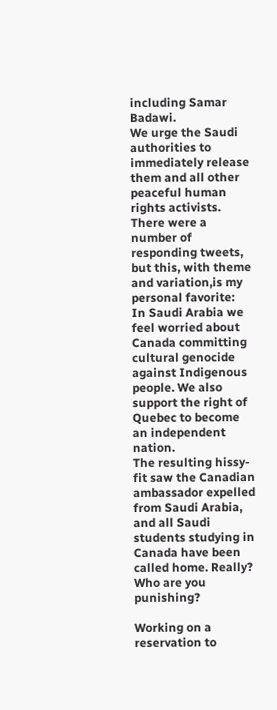including Samar Badawi.
We urge the Saudi authorities to immediately release them and all other peaceful human rights activists.
There were a number of responding tweets, but this, with theme and variation,is my personal favorite:
In Saudi Arabia we feel worried about Canada committing cultural genocide against Indigenous people. We also support the right of Quebec to become an independent nation.
The resulting hissy-fit saw the Canadian ambassador expelled from Saudi Arabia, and all Saudi students studying in Canada have been called home. Really? Who are you punishing?

Working on a reservation to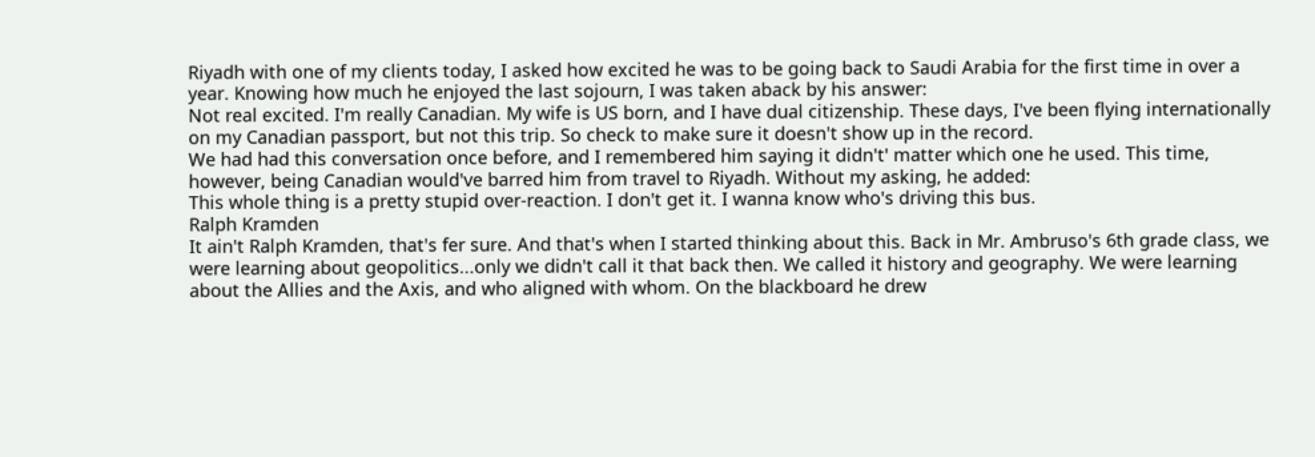Riyadh with one of my clients today, I asked how excited he was to be going back to Saudi Arabia for the first time in over a year. Knowing how much he enjoyed the last sojourn, I was taken aback by his answer:
Not real excited. I'm really Canadian. My wife is US born, and I have dual citizenship. These days, I've been flying internationally on my Canadian passport, but not this trip. So check to make sure it doesn't show up in the record.
We had had this conversation once before, and I remembered him saying it didn't' matter which one he used. This time, however, being Canadian would've barred him from travel to Riyadh. Without my asking, he added:
This whole thing is a pretty stupid over-reaction. I don't get it. I wanna know who's driving this bus.
Ralph Kramden
It ain't Ralph Kramden, that's fer sure. And that's when I started thinking about this. Back in Mr. Ambruso's 6th grade class, we were learning about geopolitics...only we didn't call it that back then. We called it history and geography. We were learning about the Allies and the Axis, and who aligned with whom. On the blackboard he drew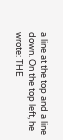a line at the top and a line down. On the top left, he wrote: THE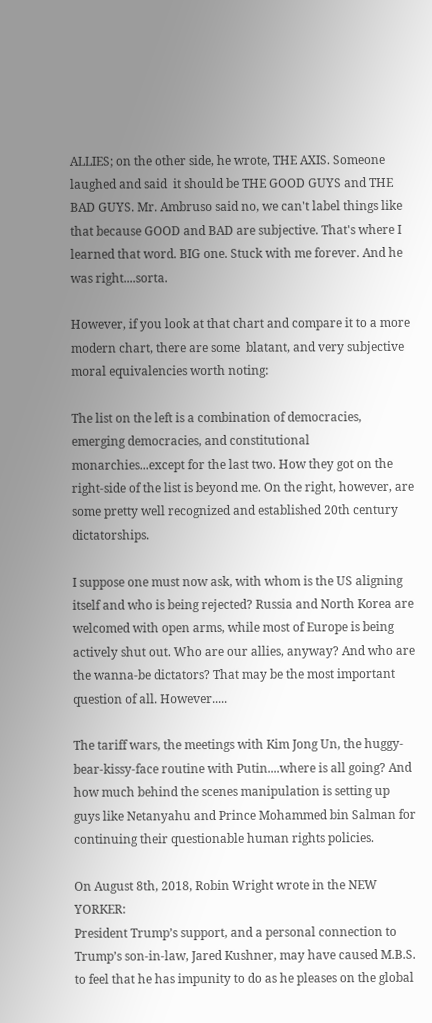ALLIES; on the other side, he wrote, THE AXIS. Someone laughed and said  it should be THE GOOD GUYS and THE BAD GUYS. Mr. Ambruso said no, we can't label things like that because GOOD and BAD are subjective. That's where I learned that word. BIG one. Stuck with me forever. And he was right....sorta.

However, if you look at that chart and compare it to a more modern chart, there are some  blatant, and very subjective moral equivalencies worth noting:

The list on the left is a combination of democracies, emerging democracies, and constitutional monarchies...except for the last two. How they got on the right-side of the list is beyond me. On the right, however, are some pretty well recognized and established 20th century dictatorships.

I suppose one must now ask, with whom is the US aligning itself and who is being rejected? Russia and North Korea are welcomed with open arms, while most of Europe is being actively shut out. Who are our allies, anyway? And who are the wanna-be dictators? That may be the most important question of all. However.....

The tariff wars, the meetings with Kim Jong Un, the huggy-bear-kissy-face routine with Putin....where is all going? And how much behind the scenes manipulation is setting up guys like Netanyahu and Prince Mohammed bin Salman for continuing their questionable human rights policies.

On August 8th, 2018, Robin Wright wrote in the NEW YORKER:
President Trump’s support, and a personal connection to Trump’s son-in-law, Jared Kushner, may have caused M.B.S. to feel that he has impunity to do as he pleases on the global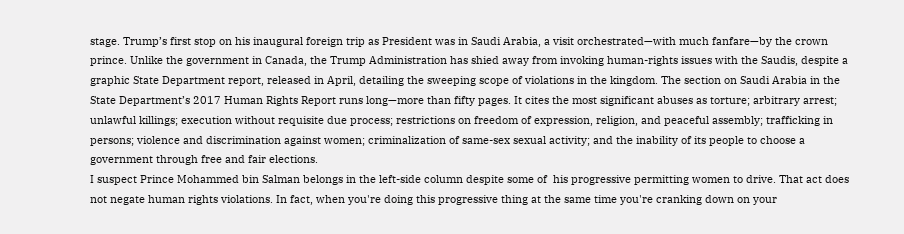stage. Trump’s first stop on his inaugural foreign trip as President was in Saudi Arabia, a visit orchestrated—with much fanfare—by the crown prince. Unlike the government in Canada, the Trump Administration has shied away from invoking human-rights issues with the Saudis, despite a graphic State Department report, released in April, detailing the sweeping scope of violations in the kingdom. The section on Saudi Arabia in the State Department’s 2017 Human Rights Report runs long—more than fifty pages. It cites the most significant abuses as torture; arbitrary arrest; unlawful killings; execution without requisite due process; restrictions on freedom of expression, religion, and peaceful assembly; trafficking in persons; violence and discrimination against women; criminalization of same-sex sexual activity; and the inability of its people to choose a government through free and fair elections.
I suspect Prince Mohammed bin Salman belongs in the left-side column despite some of  his progressive permitting women to drive. That act does not negate human rights violations. In fact, when you're doing this progressive thing at the same time you're cranking down on your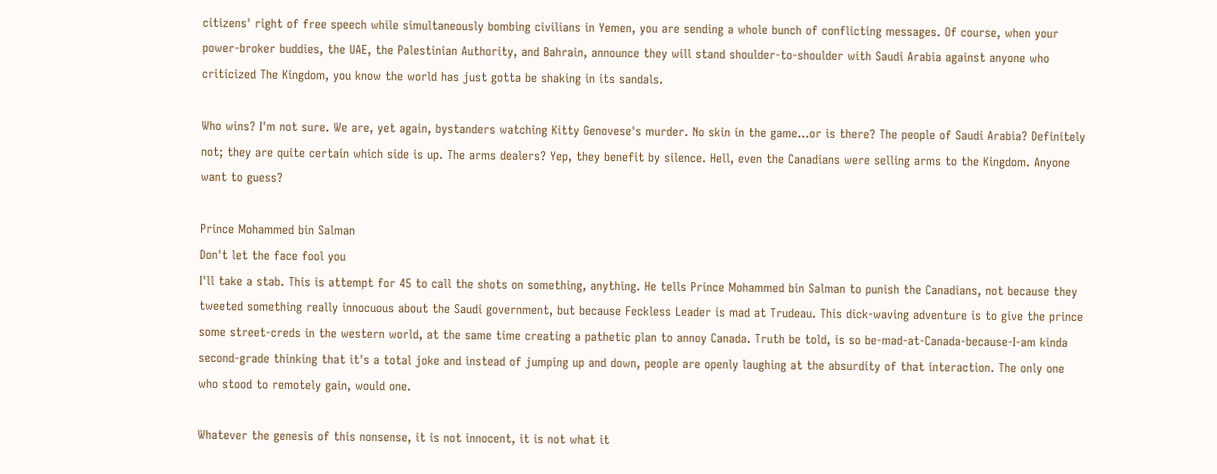citizens' right of free speech while simultaneously bombing civilians in Yemen, you are sending a whole bunch of conflicting messages. Of course, when your power-broker buddies, the UAE, the Palestinian Authority, and Bahrain, announce they will stand shoulder-to-shoulder with Saudi Arabia against anyone who criticized The Kingdom, you know the world has just gotta be shaking in its sandals.

Who wins? I'm not sure. We are, yet again, bystanders watching Kitty Genovese's murder. No skin in the game...or is there? The people of Saudi Arabia? Definitely not; they are quite certain which side is up. The arms dealers? Yep, they benefit by silence. Hell, even the Canadians were selling arms to the Kingdom. Anyone want to guess?

Prince Mohammed bin Salman
Don't let the face fool you
I'll take a stab. This is attempt for 45 to call the shots on something, anything. He tells Prince Mohammed bin Salman to punish the Canadians, not because they tweeted something really innocuous about the Saudi government, but because Feckless Leader is mad at Trudeau. This dick-waving adventure is to give the prince some street-creds in the western world, at the same time creating a pathetic plan to annoy Canada. Truth be told, is so be-mad-at-Canada-because-I-am kinda second-grade thinking that it's a total joke and instead of jumping up and down, people are openly laughing at the absurdity of that interaction. The only one who stood to remotely gain, would one.

Whatever the genesis of this nonsense, it is not innocent, it is not what it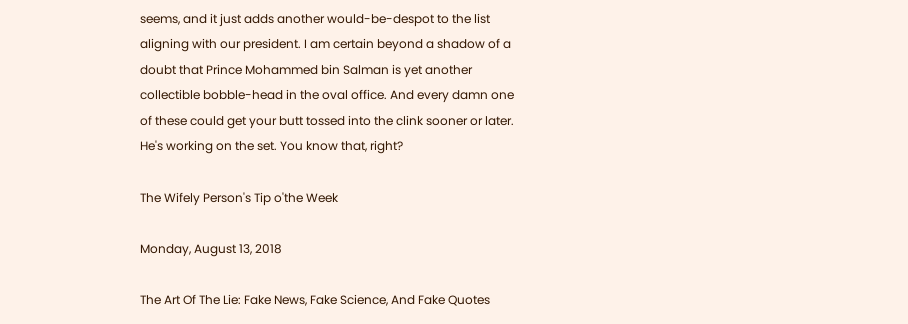seems, and it just adds another would-be-despot to the list aligning with our president. I am certain beyond a shadow of a doubt that Prince Mohammed bin Salman is yet another collectible bobble-head in the oval office. And every damn one of these could get your butt tossed into the clink sooner or later.
He's working on the set. You know that, right?

The Wifely Person's Tip o'the Week

Monday, August 13, 2018

The Art Of The Lie: Fake News, Fake Science, And Fake Quotes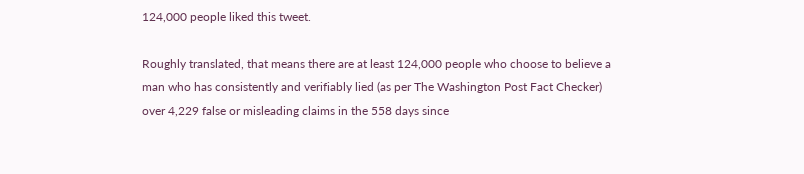124,000 people liked this tweet.

Roughly translated, that means there are at least 124,000 people who choose to believe a man who has consistently and verifiably lied (as per The Washington Post Fact Checker) over 4,229 false or misleading claims in the 558 days since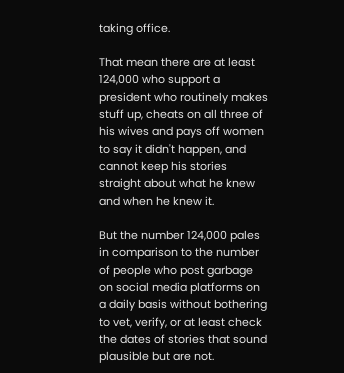taking office.

That mean there are at least 124,000 who support a president who routinely makes stuff up, cheats on all three of his wives and pays off women to say it didn't happen, and cannot keep his stories straight about what he knew and when he knew it.

But the number 124,000 pales in comparison to the number of people who post garbage on social media platforms on a daily basis without bothering to vet, verify, or at least check the dates of stories that sound plausible but are not.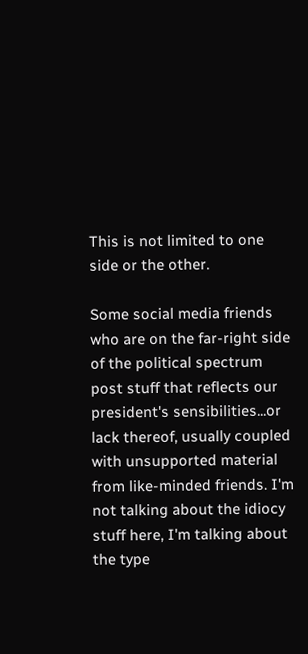This is not limited to one side or the other.

Some social media friends who are on the far-right side of the political spectrum post stuff that reflects our president's sensibilities...or lack thereof, usually coupled with unsupported material from like-minded friends. I'm not talking about the idiocy stuff here, I'm talking about the type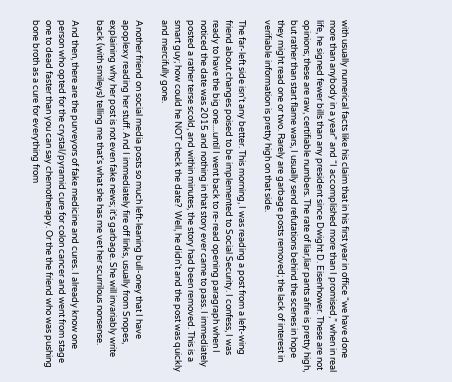with usually numerical facts like his claim that in his first year in office “we have done more than anybody in a year” and “I accomplished more than I promised,” when in real life, he signed fewer bills than any president since Dwight D. Eisenhower. These are not opinions; these are raw, certifiable numbers. The rate of liar,liar pants afire is pretty high, but rather than start flame wars, I usually send refutations behind the scenes in hope they might read one or two. Rarely are garbage posts removed; the lack of interest in verifiable information is pretty high on that side.

The far-left side isn't any better. This morning, I was reading a post from a left-wing friend about changes poised to be implemented to Social Security. I confess, I was ready to have the big one....until I went back to re-read opening paragraph when I noticed the date was 2015 and nothing in that story ever came to pass. I immediately posted a rather terse scold, and within minutes, the story had been removed. This is a smart guy; how could he NOT check the date?  Well, he didn't and the post was quickly and mercifully gone.

Another friend on social media posts so much left-leaning bull-oney that I have apoplexy reading her stuff. And I immediately fire off links, usually from Snopes, explaining why her post is not even fake news; it's garbage. She will invariably write back (with smileys) telling me that's what she has me vet her scurrilous nonsense.

And then, there are the purveyors of fake medicine and cures. I already know one person who opted for the crystal/pyramid cure for colon cancer and went from stage one to dead faster than you can say chemotherapy. Or the the friend who was pushing bone broth as a cure for everything from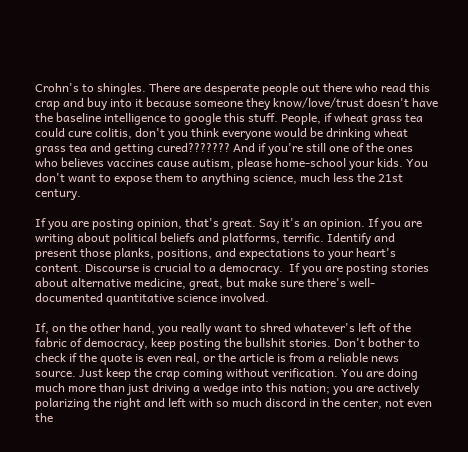Crohn's to shingles. There are desperate people out there who read this crap and buy into it because someone they know/love/trust doesn't have the baseline intelligence to google this stuff. People, if wheat grass tea could cure colitis, don't you think everyone would be drinking wheat grass tea and getting cured??????? And if you're still one of the ones who believes vaccines cause autism, please home-school your kids. You don't want to expose them to anything science, much less the 21st century.

If you are posting opinion, that's great. Say it's an opinion. If you are writing about political beliefs and platforms, terrific. Identify and present those planks, positions, and expectations to your heart's content. Discourse is crucial to a democracy.  If you are posting stories about alternative medicine, great, but make sure there's well-documented quantitative science involved.

If, on the other hand, you really want to shred whatever's left of the fabric of democracy, keep posting the bullshit stories. Don't bother to check if the quote is even real, or the article is from a reliable news source. Just keep the crap coming without verification. You are doing much more than just driving a wedge into this nation; you are actively polarizing the right and left with so much discord in the center, not even the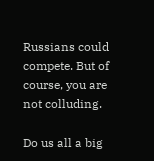Russians could compete. But of course, you are not colluding.

Do us all a big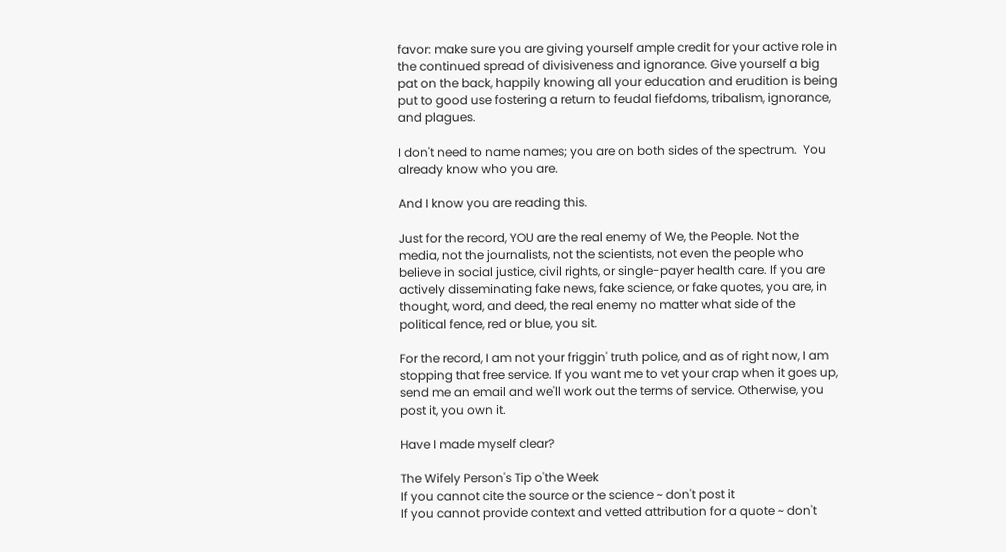favor: make sure you are giving yourself ample credit for your active role in the continued spread of divisiveness and ignorance. Give yourself a big pat on the back, happily knowing all your education and erudition is being put to good use fostering a return to feudal fiefdoms, tribalism, ignorance, and plagues.

I don't need to name names; you are on both sides of the spectrum.  You already know who you are.

And I know you are reading this.

Just for the record, YOU are the real enemy of We, the People. Not the media, not the journalists, not the scientists, not even the people who believe in social justice, civil rights, or single-payer health care. If you are actively disseminating fake news, fake science, or fake quotes, you are, in thought, word, and deed, the real enemy no matter what side of the political fence, red or blue, you sit.

For the record, I am not your friggin' truth police, and as of right now, I am stopping that free service. If you want me to vet your crap when it goes up, send me an email and we'll work out the terms of service. Otherwise, you post it, you own it.

Have I made myself clear?

The Wifely Person's Tip o'the Week
If you cannot cite the source or the science ~ don't post it
If you cannot provide context and vetted attribution for a quote ~ don't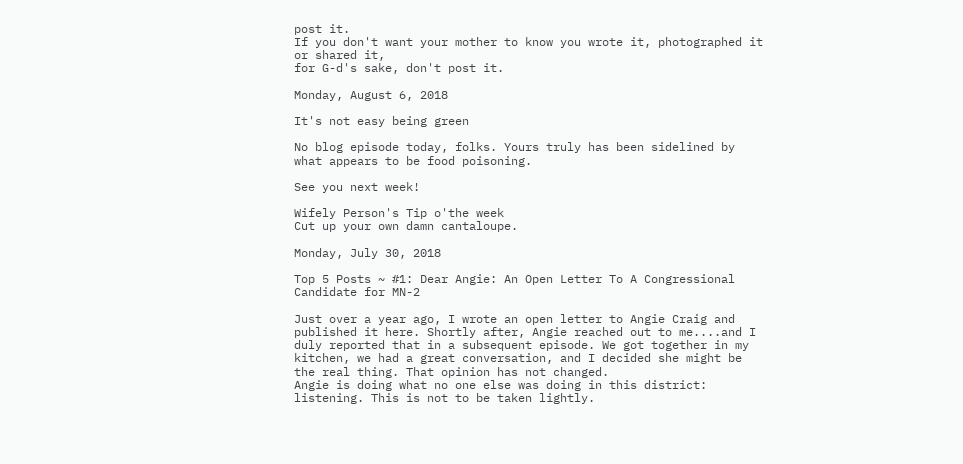post it.
If you don't want your mother to know you wrote it, photographed it or shared it,
for G-d's sake, don't post it.

Monday, August 6, 2018

It's not easy being green

No blog episode today, folks. Yours truly has been sidelined by what appears to be food poisoning.

See you next week!

Wifely Person's Tip o'the week
Cut up your own damn cantaloupe.

Monday, July 30, 2018

Top 5 Posts ~ #1: Dear Angie: An Open Letter To A Congressional Candidate for MN-2

Just over a year ago, I wrote an open letter to Angie Craig and published it here. Shortly after, Angie reached out to me....and I duly reported that in a subsequent episode. We got together in my kitchen, we had a great conversation, and I decided she might be the real thing. That opinion has not changed.
Angie is doing what no one else was doing in this district: listening. This is not to be taken lightly.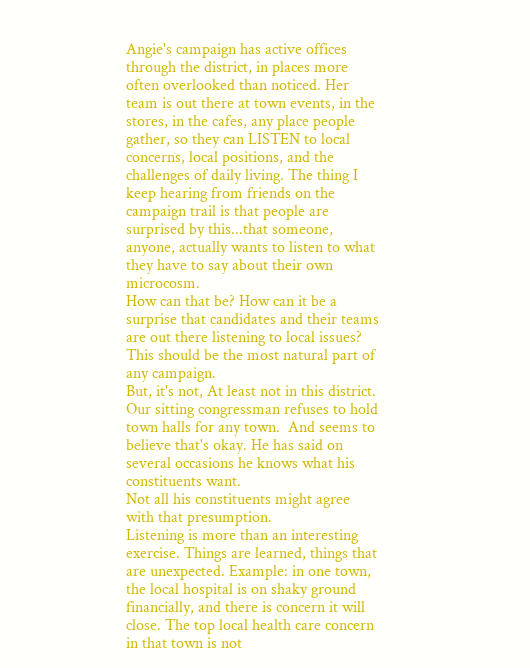Angie's campaign has active offices through the district, in places more often overlooked than noticed. Her team is out there at town events, in the stores, in the cafes, any place people gather, so they can LISTEN to local concerns, local positions, and the challenges of daily living. The thing I keep hearing from friends on the campaign trail is that people are surprised by this...that someone, anyone, actually wants to listen to what they have to say about their own microcosm.
How can that be? How can it be a surprise that candidates and their teams are out there listening to local issues? This should be the most natural part of any campaign.
But, it's not, At least not in this district. Our sitting congressman refuses to hold town halls for any town.  And seems to believe that's okay. He has said on several occasions he knows what his constituents want.
Not all his constituents might agree with that presumption.
Listening is more than an interesting exercise. Things are learned, things that are unexpected. Example: in one town, the local hospital is on shaky ground financially, and there is concern it will close. The top local health care concern in that town is not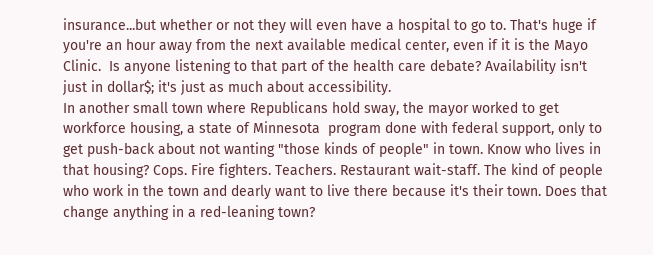insurance...but whether or not they will even have a hospital to go to. That's huge if you're an hour away from the next available medical center, even if it is the Mayo Clinic.  Is anyone listening to that part of the health care debate? Availability isn't just in dollar$; it's just as much about accessibility.
In another small town where Republicans hold sway, the mayor worked to get workforce housing, a state of Minnesota  program done with federal support, only to get push-back about not wanting "those kinds of people" in town. Know who lives in that housing? Cops. Fire fighters. Teachers. Restaurant wait-staff. The kind of people who work in the town and dearly want to live there because it's their town. Does that change anything in a red-leaning town?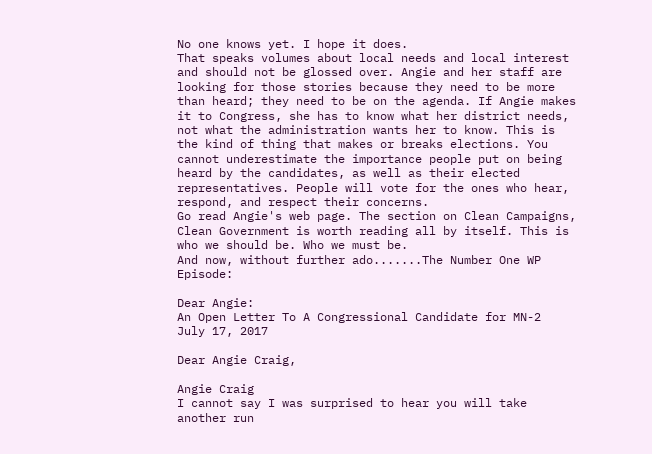No one knows yet. I hope it does.
That speaks volumes about local needs and local interest and should not be glossed over. Angie and her staff are looking for those stories because they need to be more than heard; they need to be on the agenda. If Angie makes it to Congress, she has to know what her district needs, not what the administration wants her to know. This is the kind of thing that makes or breaks elections. You cannot underestimate the importance people put on being heard by the candidates, as well as their elected representatives. People will vote for the ones who hear, respond, and respect their concerns.
Go read Angie's web page. The section on Clean Campaigns, Clean Government is worth reading all by itself. This is who we should be. Who we must be.
And now, without further ado.......The Number One WP Episode:

Dear Angie:
An Open Letter To A Congressional Candidate for MN-2
July 17, 2017

Dear Angie Craig,

Angie Craig
I cannot say I was surprised to hear you will take another run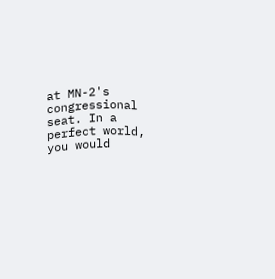at MN-2's congressional seat. In a perfect world, you would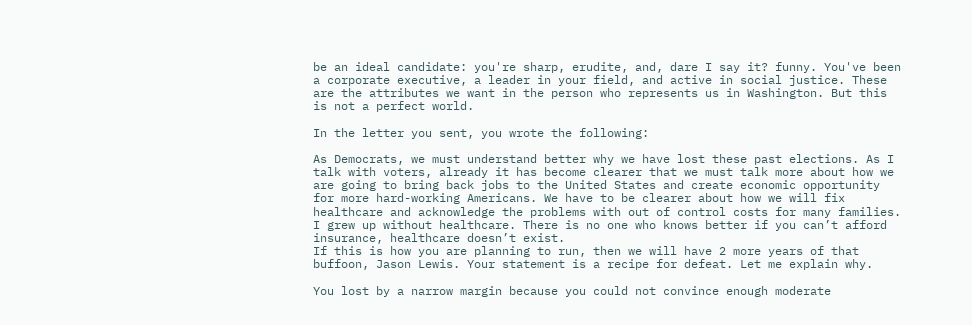be an ideal candidate: you're sharp, erudite, and, dare I say it? funny. You've been a corporate executive, a leader in your field, and active in social justice. These are the attributes we want in the person who represents us in Washington. But this is not a perfect world.

In the letter you sent, you wrote the following:

As Democrats, we must understand better why we have lost these past elections. As I talk with voters, already it has become clearer that we must talk more about how we are going to bring back jobs to the United States and create economic opportunity for more hard-working Americans. We have to be clearer about how we will fix healthcare and acknowledge the problems with out of control costs for many families. I grew up without healthcare. There is no one who knows better if you can’t afford insurance, healthcare doesn’t exist.
If this is how you are planning to run, then we will have 2 more years of that buffoon, Jason Lewis. Your statement is a recipe for defeat. Let me explain why.

You lost by a narrow margin because you could not convince enough moderate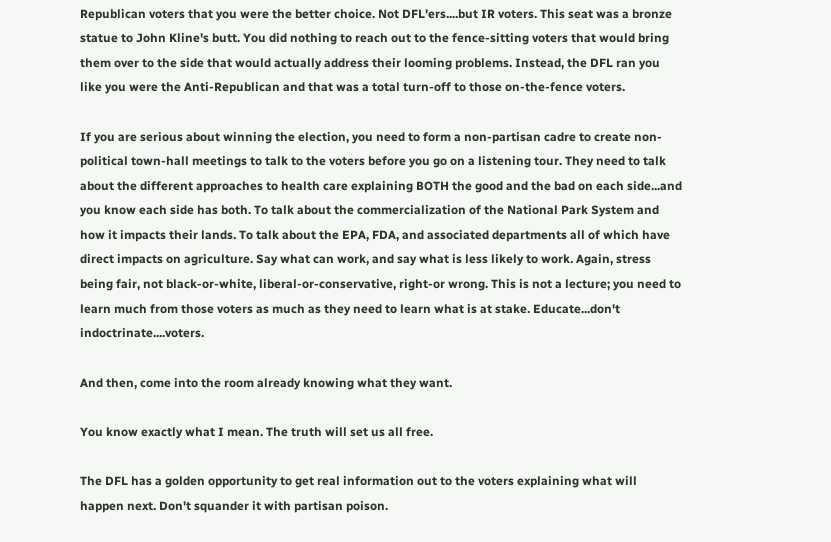Republican voters that you were the better choice. Not DFL'ers....but IR voters. This seat was a bronze statue to John Kline's butt. You did nothing to reach out to the fence-sitting voters that would bring them over to the side that would actually address their looming problems. Instead, the DFL ran you like you were the Anti-Republican and that was a total turn-off to those on-the-fence voters.

If you are serious about winning the election, you need to form a non-partisan cadre to create non-political town-hall meetings to talk to the voters before you go on a listening tour. They need to talk about the different approaches to health care explaining BOTH the good and the bad on each side...and you know each side has both. To talk about the commercialization of the National Park System and how it impacts their lands. To talk about the EPA, FDA, and associated departments all of which have direct impacts on agriculture. Say what can work, and say what is less likely to work. Again, stress being fair, not black-or-white, liberal-or-conservative, right-or wrong. This is not a lecture; you need to learn much from those voters as much as they need to learn what is at stake. Educate...don't indoctrinate....voters.

And then, come into the room already knowing what they want.

You know exactly what I mean. The truth will set us all free.

The DFL has a golden opportunity to get real information out to the voters explaining what will happen next. Don't squander it with partisan poison.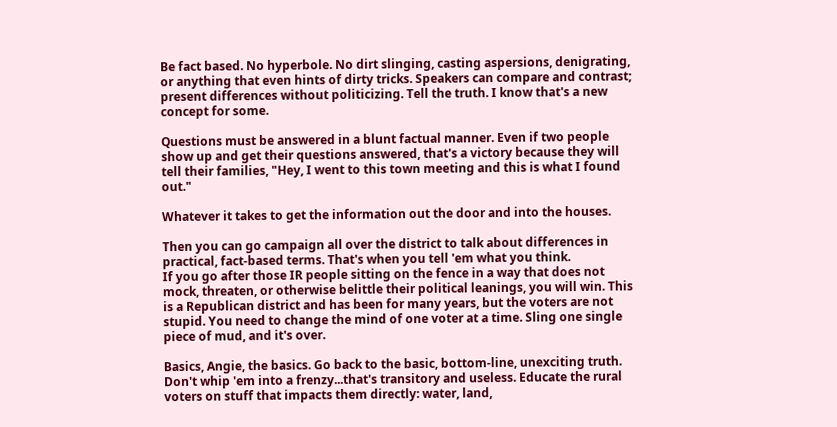Be fact based. No hyperbole. No dirt slinging, casting aspersions, denigrating, or anything that even hints of dirty tricks. Speakers can compare and contrast; present differences without politicizing. Tell the truth. I know that's a new concept for some.

Questions must be answered in a blunt factual manner. Even if two people show up and get their questions answered, that's a victory because they will tell their families, "Hey, I went to this town meeting and this is what I found out."

Whatever it takes to get the information out the door and into the houses.

Then you can go campaign all over the district to talk about differences in practical, fact-based terms. That's when you tell 'em what you think.
If you go after those IR people sitting on the fence in a way that does not mock, threaten, or otherwise belittle their political leanings, you will win. This is a Republican district and has been for many years, but the voters are not stupid. You need to change the mind of one voter at a time. Sling one single piece of mud, and it's over.

Basics, Angie, the basics. Go back to the basic, bottom-line, unexciting truth. Don't whip 'em into a frenzy...that's transitory and useless. Educate the rural voters on stuff that impacts them directly: water, land,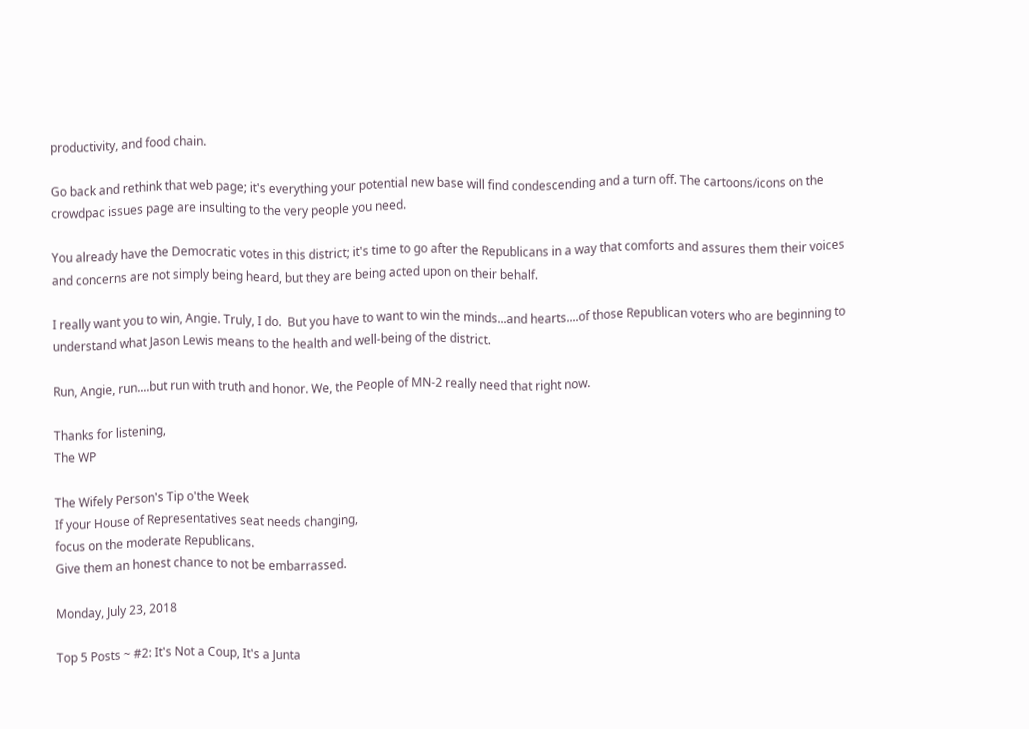productivity, and food chain.

Go back and rethink that web page; it's everything your potential new base will find condescending and a turn off. The cartoons/icons on the crowdpac issues page are insulting to the very people you need.

You already have the Democratic votes in this district; it's time to go after the Republicans in a way that comforts and assures them their voices and concerns are not simply being heard, but they are being acted upon on their behalf.

I really want you to win, Angie. Truly, I do.  But you have to want to win the minds...and hearts....of those Republican voters who are beginning to understand what Jason Lewis means to the health and well-being of the district.

Run, Angie, run....but run with truth and honor. We, the People of MN-2 really need that right now.

Thanks for listening,
The WP

The Wifely Person's Tip o'the Week
If your House of Representatives seat needs changing,
focus on the moderate Republicans.
Give them an honest chance to not be embarrassed.

Monday, July 23, 2018

Top 5 Posts ~ #2: It's Not a Coup, It's a Junta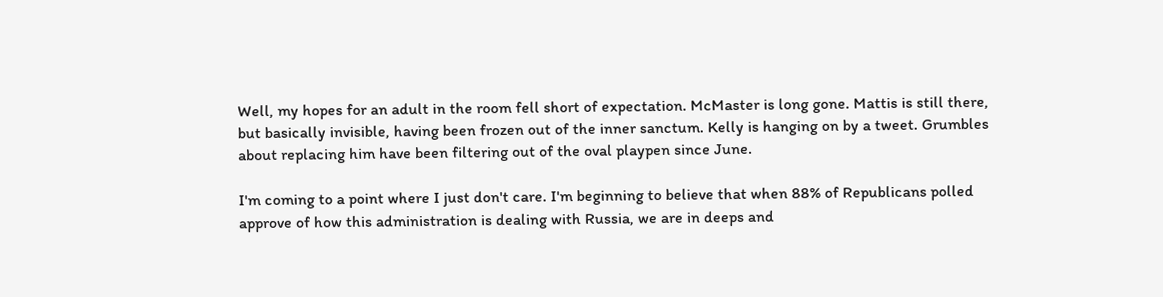Well, my hopes for an adult in the room fell short of expectation. McMaster is long gone. Mattis is still there, but basically invisible, having been frozen out of the inner sanctum. Kelly is hanging on by a tweet. Grumbles about replacing him have been filtering out of the oval playpen since June.

I'm coming to a point where I just don't care. I'm beginning to believe that when 88% of Republicans polled approve of how this administration is dealing with Russia, we are in deeps and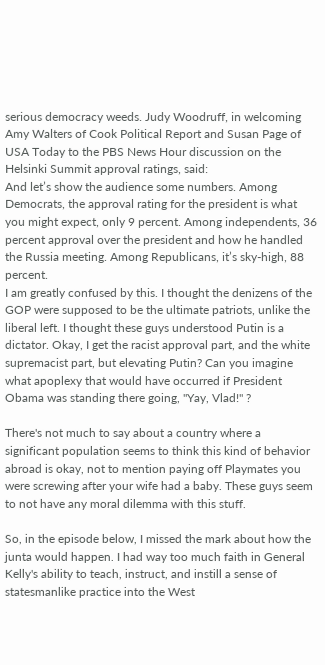serious democracy weeds. Judy Woodruff, in welcoming Amy Walters of Cook Political Report and Susan Page of USA Today to the PBS News Hour discussion on the Helsinki Summit approval ratings, said:
And let’s show the audience some numbers. Among Democrats, the approval rating for the president is what you might expect, only 9 percent. Among independents, 36 percent approval over the president and how he handled the Russia meeting. Among Republicans, it’s sky-high, 88 percent.
I am greatly confused by this. I thought the denizens of the GOP were supposed to be the ultimate patriots, unlike the liberal left. I thought these guys understood Putin is a dictator. Okay, I get the racist approval part, and the white supremacist part, but elevating Putin? Can you imagine what apoplexy that would have occurred if President Obama was standing there going, "Yay, Vlad!" ?

There's not much to say about a country where a significant population seems to think this kind of behavior abroad is okay, not to mention paying off Playmates you were screwing after your wife had a baby. These guys seem to not have any moral dilemma with this stuff.

So, in the episode below, I missed the mark about how the junta would happen. I had way too much faith in General Kelly's ability to teach, instruct, and instill a sense of statesmanlike practice into the West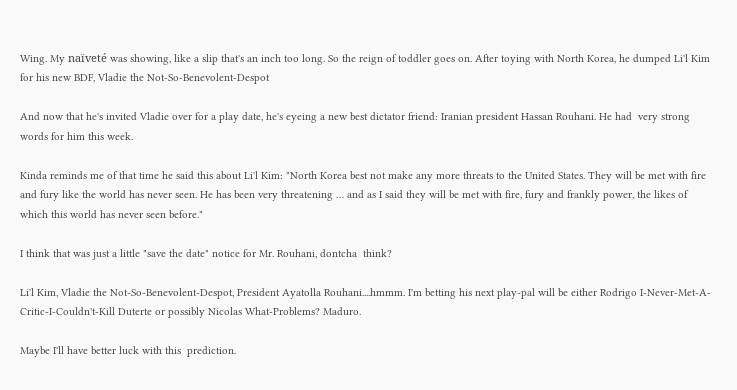Wing. My naïveté was showing, like a slip that's an inch too long. So the reign of toddler goes on. After toying with North Korea, he dumped Li'l Kim for his new BDF, Vladie the Not-So-Benevolent-Despot

And now that he's invited Vladie over for a play date, he's eyeing a new best dictator friend: Iranian president Hassan Rouhani. He had  very strong words for him this week.

Kinda reminds me of that time he said this about Li'l Kim: "North Korea best not make any more threats to the United States. They will be met with fire and fury like the world has never seen. He has been very threatening … and as I said they will be met with fire, fury and frankly power, the likes of which this world has never seen before."

I think that was just a little "save the date" notice for Mr. Rouhani, dontcha  think?

Li'l Kim, Vladie the Not-So-Benevolent-Despot, President Ayatolla Rouhani....hmmm. I'm betting his next play-pal will be either Rodrigo I-Never-Met-A-Critic-I-Couldn't-Kill Duterte or possibly Nicolas What-Problems? Maduro.

Maybe I'll have better luck with this  prediction.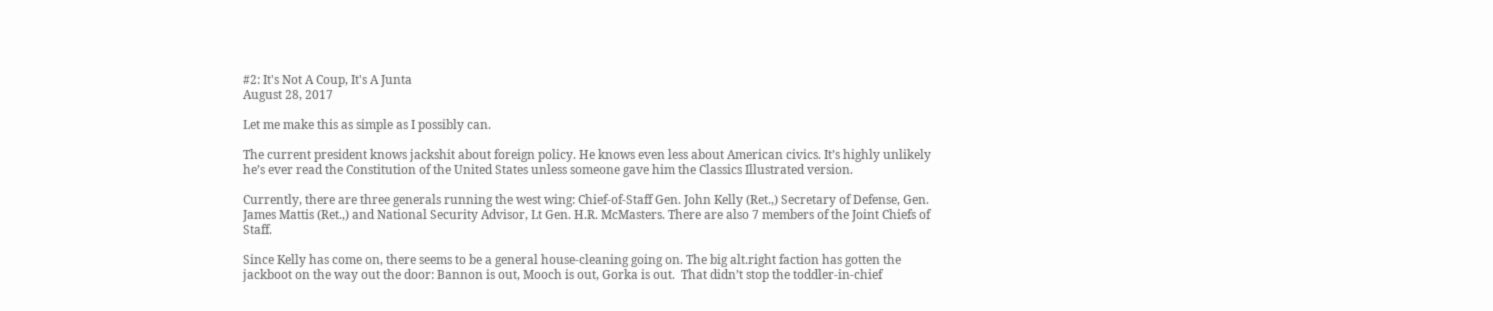#2: It's Not A Coup, It's A Junta
August 28, 2017

Let me make this as simple as I possibly can.

The current president knows jackshit about foreign policy. He knows even less about American civics. It’s highly unlikely he’s ever read the Constitution of the United States unless someone gave him the Classics Illustrated version.

Currently, there are three generals running the west wing: Chief-of-Staff Gen. John Kelly (Ret.,) Secretary of Defense, Gen. James Mattis (Ret.,) and National Security Advisor, Lt Gen. H.R. McMasters. There are also 7 members of the Joint Chiefs of Staff.

Since Kelly has come on, there seems to be a general house-cleaning going on. The big alt.right faction has gotten the jackboot on the way out the door: Bannon is out, Mooch is out, Gorka is out.  That didn’t stop the toddler-in-chief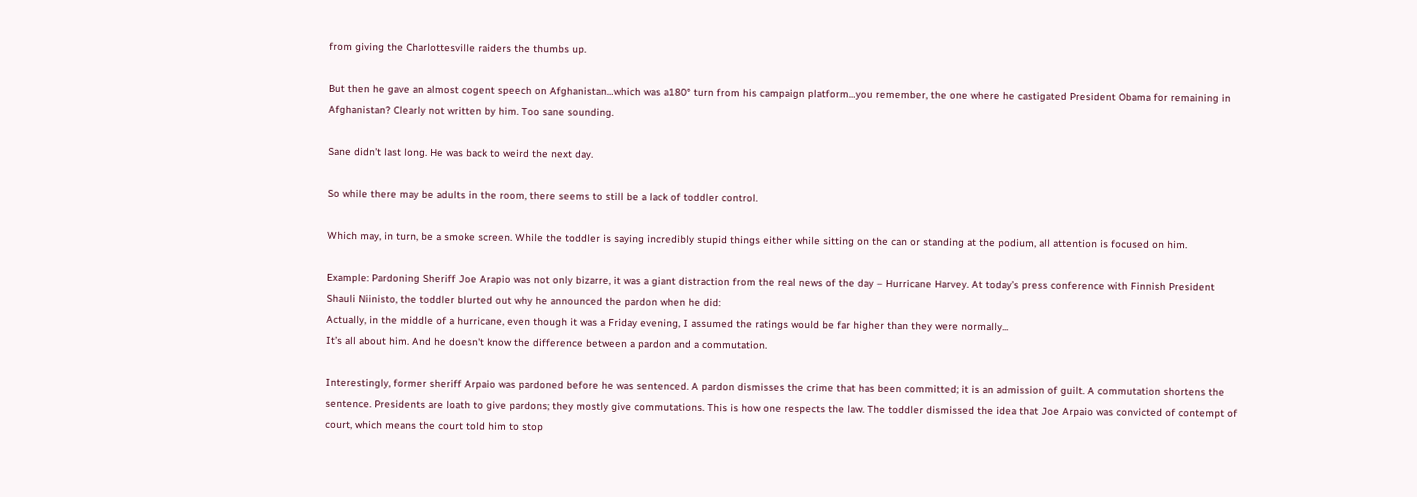from giving the Charlottesville raiders the thumbs up.

But then he gave an almost cogent speech on Afghanistan…which was a180° turn from his campaign platform…you remember, the one where he castigated President Obama for remaining in Afghanistan? Clearly not written by him. Too sane sounding.

Sane didn’t last long. He was back to weird the next day.

So while there may be adults in the room, there seems to still be a lack of toddler control.

Which may, in turn, be a smoke screen. While the toddler is saying incredibly stupid things either while sitting on the can or standing at the podium, all attention is focused on him.

Example: Pardoning Sheriff Joe Arapio was not only bizarre, it was a giant distraction from the real news of the day – Hurricane Harvey. At today’s press conference with Finnish President Shauli Niinisto, the toddler blurted out why he announced the pardon when he did:
Actually, in the middle of a hurricane, even though it was a Friday evening, I assumed the ratings would be far higher than they were normally...
It’s all about him. And he doesn't know the difference between a pardon and a commutation.

Interestingly, former sheriff Arpaio was pardoned before he was sentenced. A pardon dismisses the crime that has been committed; it is an admission of guilt. A commutation shortens the sentence. Presidents are loath to give pardons; they mostly give commutations. This is how one respects the law. The toddler dismissed the idea that Joe Arpaio was convicted of contempt of court, which means the court told him to stop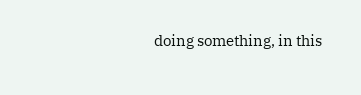doing something, in this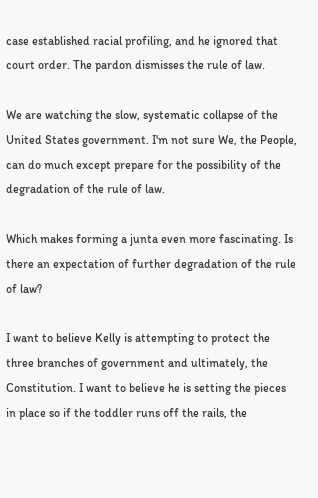case established racial profiling, and he ignored that court order. The pardon dismisses the rule of law.

We are watching the slow, systematic collapse of the United States government. I'm not sure We, the People, can do much except prepare for the possibility of the degradation of the rule of law.

Which makes forming a junta even more fascinating. Is there an expectation of further degradation of the rule of law?

I want to believe Kelly is attempting to protect the three branches of government and ultimately, the Constitution. I want to believe he is setting the pieces in place so if the toddler runs off the rails, the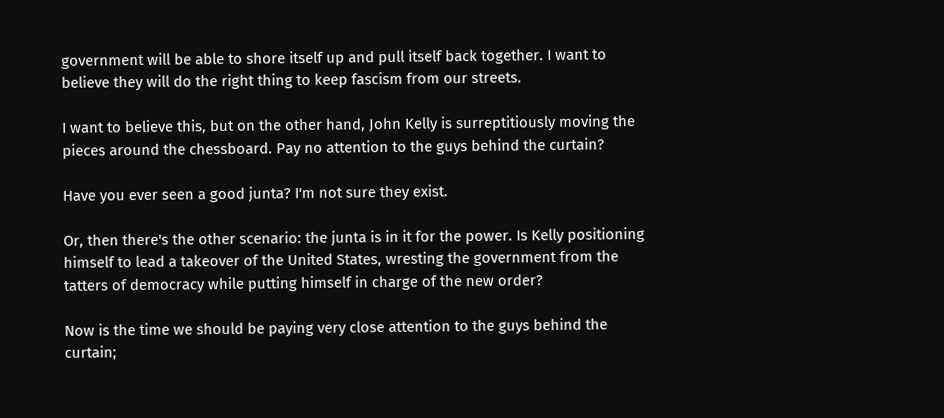government will be able to shore itself up and pull itself back together. I want to believe they will do the right thing to keep fascism from our streets.

I want to believe this, but on the other hand, John Kelly is surreptitiously moving the pieces around the chessboard. Pay no attention to the guys behind the curtain?

Have you ever seen a good junta? I'm not sure they exist.

Or, then there's the other scenario: the junta is in it for the power. Is Kelly positioning himself to lead a takeover of the United States, wresting the government from the tatters of democracy while putting himself in charge of the new order?

Now is the time we should be paying very close attention to the guys behind the curtain;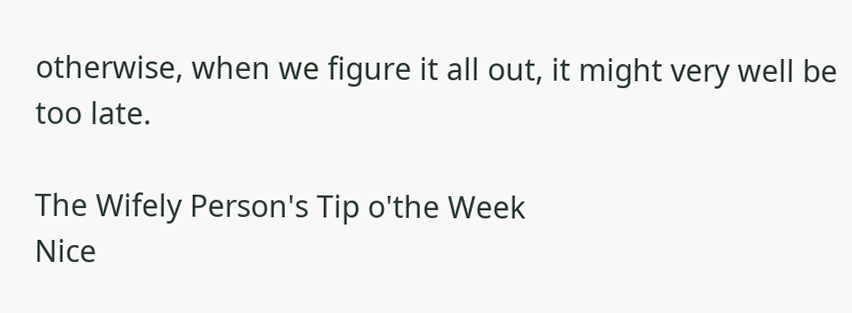otherwise, when we figure it all out, it might very well be too late.

The Wifely Person's Tip o'the Week
Nice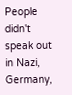People didn't speak out in Nazi, Germany,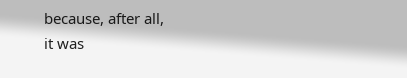because, after all,
it was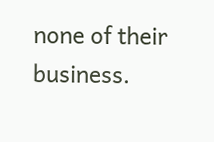none of their business.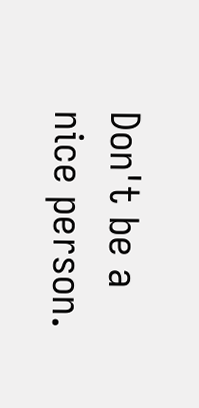Don't be a nice person.